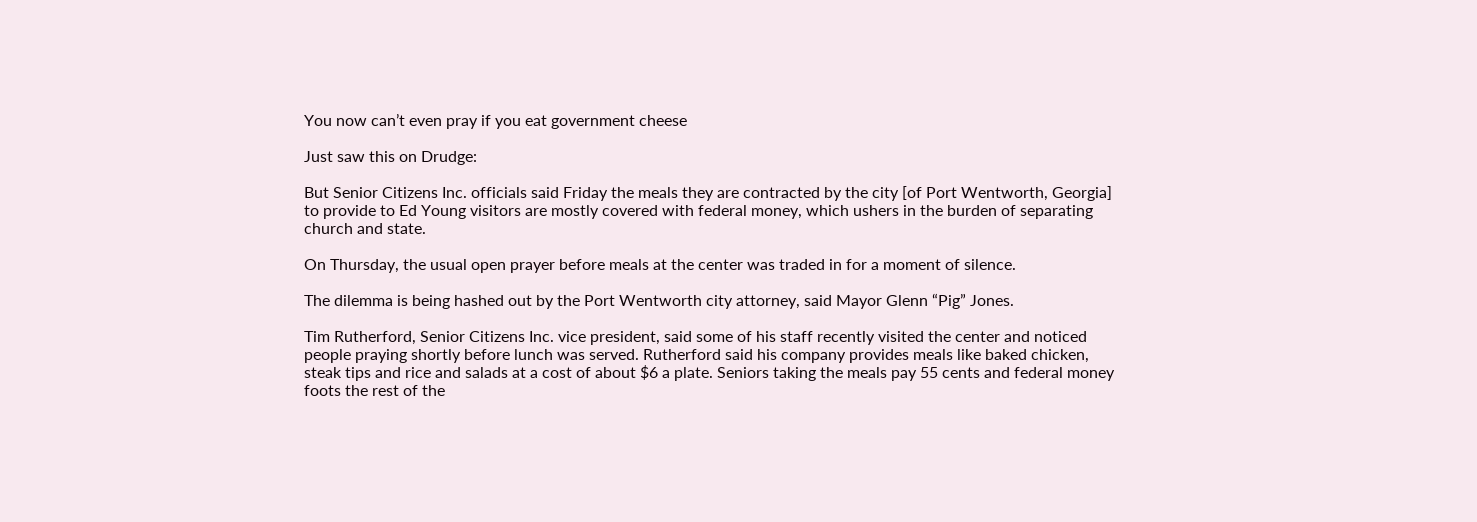You now can’t even pray if you eat government cheese

Just saw this on Drudge:

But Senior Citizens Inc. officials said Friday the meals they are contracted by the city [of Port Wentworth, Georgia] to provide to Ed Young visitors are mostly covered with federal money, which ushers in the burden of separating church and state.

On Thursday, the usual open prayer before meals at the center was traded in for a moment of silence.

The dilemma is being hashed out by the Port Wentworth city attorney, said Mayor Glenn “Pig” Jones.

Tim Rutherford, Senior Citizens Inc. vice president, said some of his staff recently visited the center and noticed people praying shortly before lunch was served. Rutherford said his company provides meals like baked chicken, steak tips and rice and salads at a cost of about $6 a plate. Seniors taking the meals pay 55 cents and federal money foots the rest of the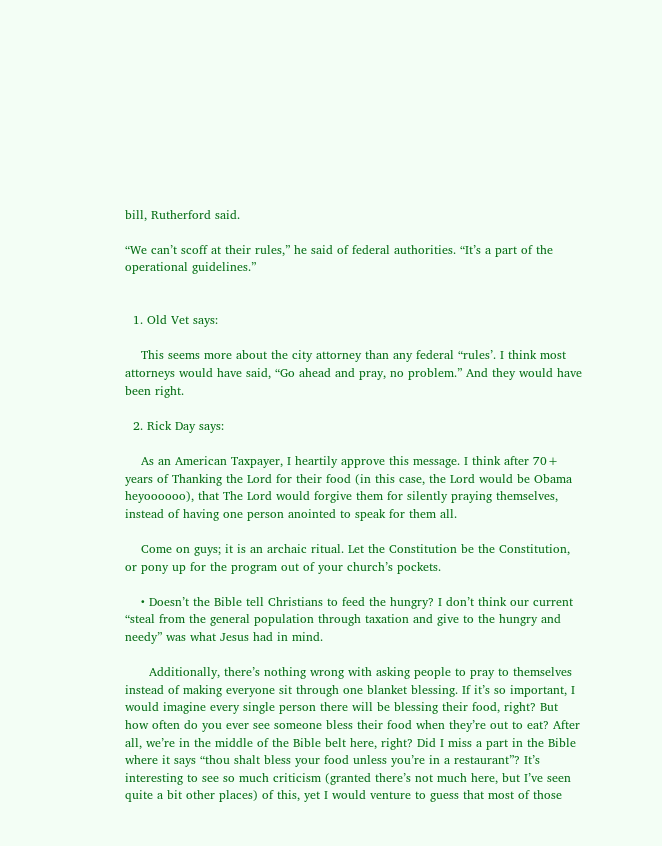bill, Rutherford said.

“We can’t scoff at their rules,” he said of federal authorities. “It’s a part of the operational guidelines.”


  1. Old Vet says:

    This seems more about the city attorney than any federal “rules’. I think most attorneys would have said, “Go ahead and pray, no problem.” And they would have been right.

  2. Rick Day says:

    As an American Taxpayer, I heartily approve this message. I think after 70+ years of Thanking the Lord for their food (in this case, the Lord would be Obama heyoooooo), that The Lord would forgive them for silently praying themselves, instead of having one person anointed to speak for them all.

    Come on guys; it is an archaic ritual. Let the Constitution be the Constitution, or pony up for the program out of your church’s pockets.

    • Doesn’t the Bible tell Christians to feed the hungry? I don’t think our current “steal from the general population through taxation and give to the hungry and needy” was what Jesus had in mind.

      Additionally, there’s nothing wrong with asking people to pray to themselves instead of making everyone sit through one blanket blessing. If it’s so important, I would imagine every single person there will be blessing their food, right? But how often do you ever see someone bless their food when they’re out to eat? After all, we’re in the middle of the Bible belt here, right? Did I miss a part in the Bible where it says “thou shalt bless your food unless you’re in a restaurant”? It’s interesting to see so much criticism (granted there’s not much here, but I’ve seen quite a bit other places) of this, yet I would venture to guess that most of those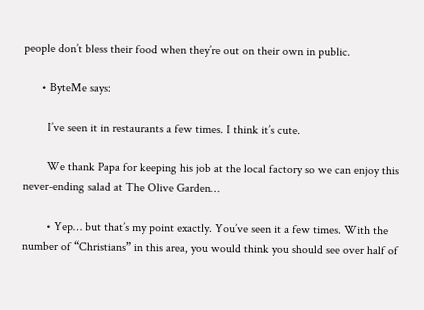people don’t bless their food when they’re out on their own in public.

      • ByteMe says:

        I’ve seen it in restaurants a few times. I think it’s cute.

        We thank Papa for keeping his job at the local factory so we can enjoy this never-ending salad at The Olive Garden…

        • Yep… but that’s my point exactly. You’ve seen it a few times. With the number of “Christians” in this area, you would think you should see over half of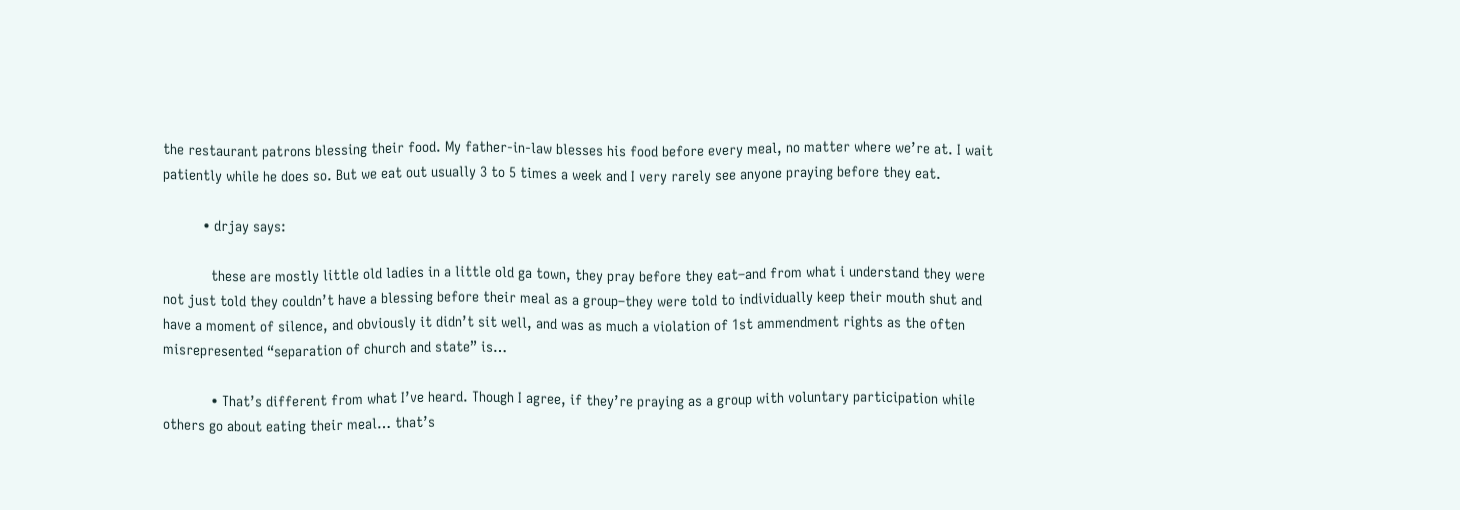the restaurant patrons blessing their food. My father-in-law blesses his food before every meal, no matter where we’re at. I wait patiently while he does so. But we eat out usually 3 to 5 times a week and I very rarely see anyone praying before they eat.

          • drjay says:

            these are mostly little old ladies in a little old ga town, they pray before they eat–and from what i understand they were not just told they couldn’t have a blessing before their meal as a group–they were told to individually keep their mouth shut and have a moment of silence, and obviously it didn’t sit well, and was as much a violation of 1st ammendment rights as the often misrepresented “separation of church and state” is…

            • That’s different from what I’ve heard. Though I agree, if they’re praying as a group with voluntary participation while others go about eating their meal… that’s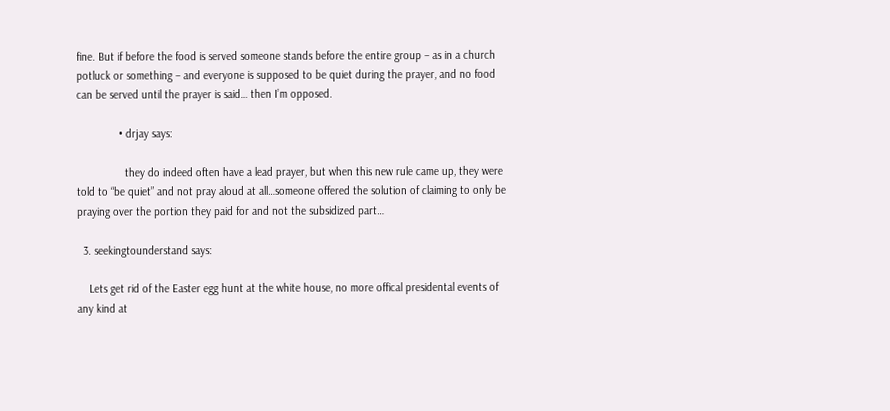fine. But if before the food is served someone stands before the entire group – as in a church potluck or something – and everyone is supposed to be quiet during the prayer, and no food can be served until the prayer is said… then I’m opposed.

              • drjay says:

                they do indeed often have a lead prayer, but when this new rule came up, they were told to “be quiet” and not pray aloud at all…someone offered the solution of claiming to only be praying over the portion they paid for and not the subsidized part…

  3. seekingtounderstand says:

    Lets get rid of the Easter egg hunt at the white house, no more offical presidental events of any kind at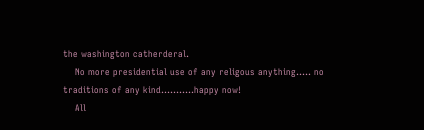the washington catherderal.
    No more presidential use of any religous anything….. no traditions of any kind………..happy now!
    All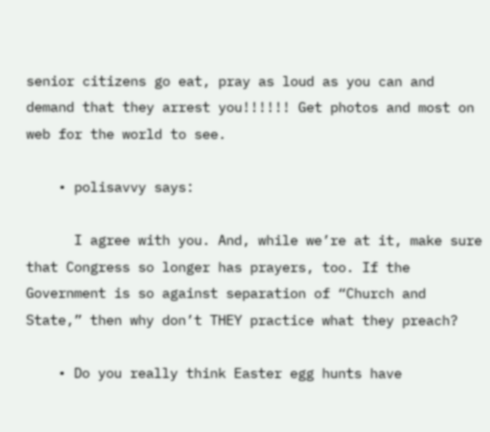senior citizens go eat, pray as loud as you can and demand that they arrest you!!!!!! Get photos and most on web for the world to see.

    • polisavvy says:

      I agree with you. And, while we’re at it, make sure that Congress so longer has prayers, too. If the Government is so against separation of “Church and State,” then why don’t THEY practice what they preach?

    • Do you really think Easter egg hunts have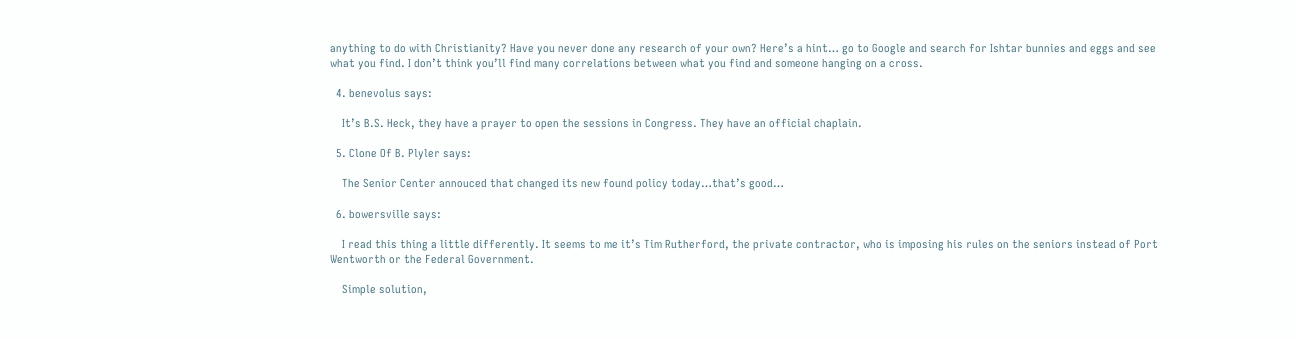anything to do with Christianity? Have you never done any research of your own? Here’s a hint… go to Google and search for Ishtar bunnies and eggs and see what you find. I don’t think you’ll find many correlations between what you find and someone hanging on a cross.

  4. benevolus says:

    It’s B.S. Heck, they have a prayer to open the sessions in Congress. They have an official chaplain.

  5. Clone Of B. Plyler says:

    The Senior Center annouced that changed its new found policy today…that’s good…

  6. bowersville says:

    I read this thing a little differently. It seems to me it’s Tim Rutherford, the private contractor, who is imposing his rules on the seniors instead of Port Wentworth or the Federal Government.

    Simple solution,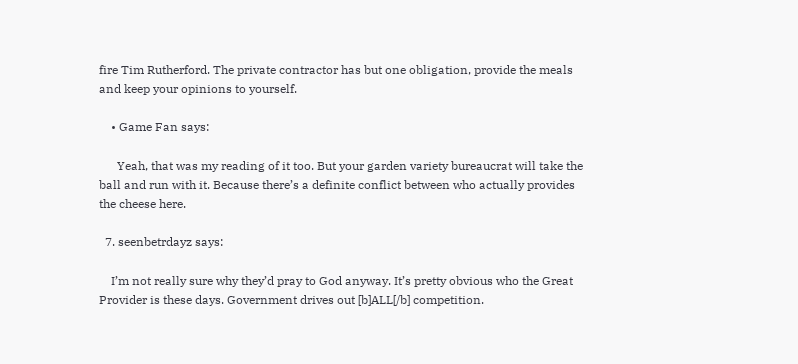fire Tim Rutherford. The private contractor has but one obligation, provide the meals and keep your opinions to yourself.

    • Game Fan says:

      Yeah, that was my reading of it too. But your garden variety bureaucrat will take the ball and run with it. Because there’s a definite conflict between who actually provides the cheese here.

  7. seenbetrdayz says:

    I’m not really sure why they’d pray to God anyway. It’s pretty obvious who the Great Provider is these days. Government drives out [b]ALL[/b] competition.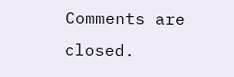Comments are closed.